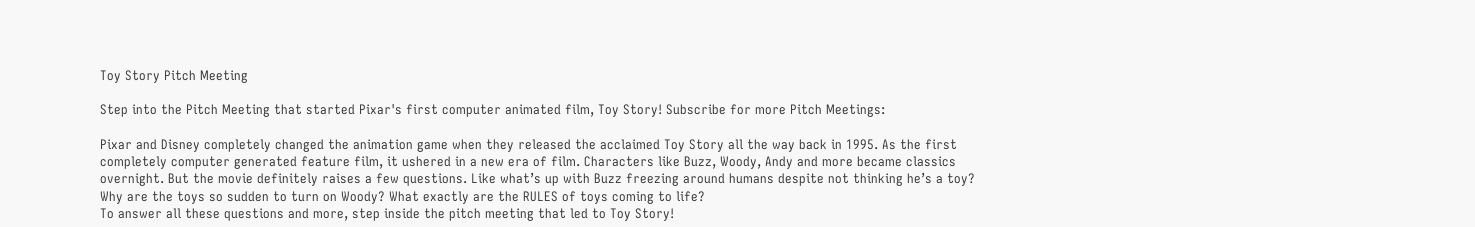Toy Story Pitch Meeting

Step into the Pitch Meeting that started Pixar's first computer animated film, Toy Story! Subscribe for more Pitch Meetings:

Pixar and Disney completely changed the animation game when they released the acclaimed Toy Story all the way back in 1995. As the first completely computer generated feature film, it ushered in a new era of film. Characters like Buzz, Woody, Andy and more became classics overnight. But the movie definitely raises a few questions. Like what’s up with Buzz freezing around humans despite not thinking he’s a toy? Why are the toys so sudden to turn on Woody? What exactly are the RULES of toys coming to life?
To answer all these questions and more, step inside the pitch meeting that led to Toy Story!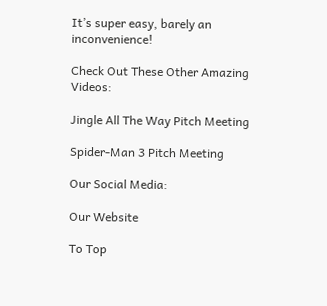It’s super easy, barely an inconvenience!

Check Out These Other Amazing Videos:

Jingle All The Way Pitch Meeting

Spider-Man 3 Pitch Meeting

Our Social Media:

Our Website

To Top